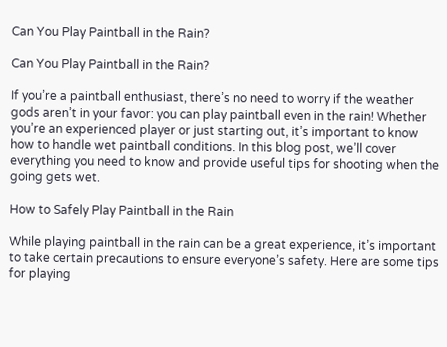Can You Play Paintball in the Rain?

Can You Play Paintball in the Rain?

If you’re a paintball enthusiast, there’s no need to worry if the weather gods aren’t in your favor: you can play paintball even in the rain! Whether you’re an experienced player or just starting out, it’s important to know how to handle wet paintball conditions. In this blog post, we’ll cover everything you need to know and provide useful tips for shooting when the going gets wet.

How to Safely Play Paintball in the Rain

While playing paintball in the rain can be a great experience, it’s important to take certain precautions to ensure everyone’s safety. Here are some tips for playing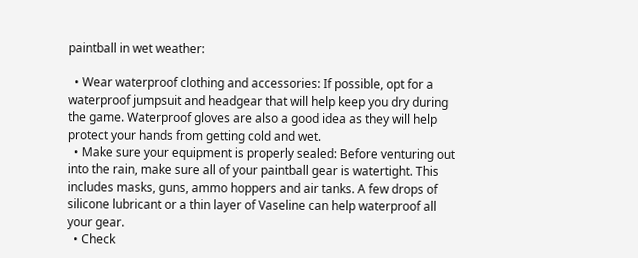paintball in wet weather:

  • Wear waterproof clothing and accessories: If possible, opt for a waterproof jumpsuit and headgear that will help keep you dry during the game. Waterproof gloves are also a good idea as they will help protect your hands from getting cold and wet.
  • Make sure your equipment is properly sealed: Before venturing out into the rain, make sure all of your paintball gear is watertight. This includes masks, guns, ammo hoppers and air tanks. A few drops of silicone lubricant or a thin layer of Vaseline can help waterproof all your gear.
  • Check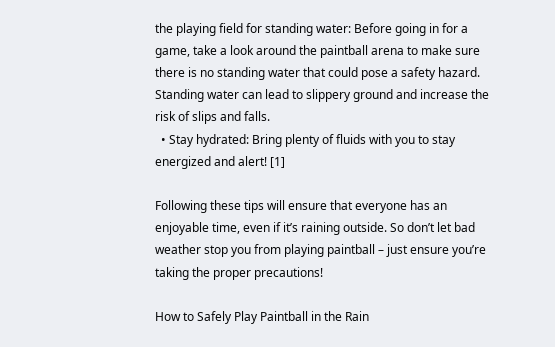the playing field for standing water: Before going in for a game, take a look around the paintball arena to make sure there is no standing water that could pose a safety hazard. Standing water can lead to slippery ground and increase the risk of slips and falls.
  • Stay hydrated: Bring plenty of fluids with you to stay energized and alert! [1]

Following these tips will ensure that everyone has an enjoyable time, even if it’s raining outside. So don’t let bad weather stop you from playing paintball – just ensure you’re taking the proper precautions!

How to Safely Play Paintball in the Rain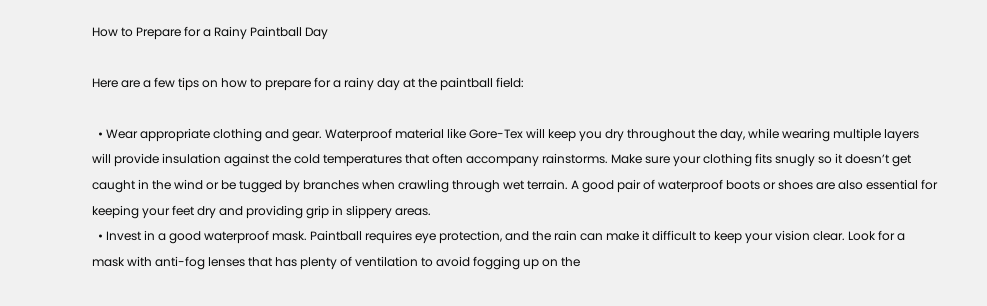How to Prepare for a Rainy Paintball Day

Here are a few tips on how to prepare for a rainy day at the paintball field:

  • Wear appropriate clothing and gear. Waterproof material like Gore-Tex will keep you dry throughout the day, while wearing multiple layers will provide insulation against the cold temperatures that often accompany rainstorms. Make sure your clothing fits snugly so it doesn’t get caught in the wind or be tugged by branches when crawling through wet terrain. A good pair of waterproof boots or shoes are also essential for keeping your feet dry and providing grip in slippery areas.
  • Invest in a good waterproof mask. Paintball requires eye protection, and the rain can make it difficult to keep your vision clear. Look for a mask with anti-fog lenses that has plenty of ventilation to avoid fogging up on the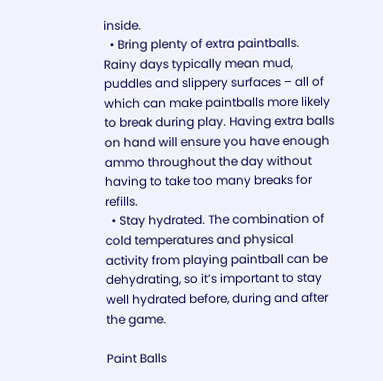inside.
  • Bring plenty of extra paintballs. Rainy days typically mean mud, puddles and slippery surfaces – all of which can make paintballs more likely to break during play. Having extra balls on hand will ensure you have enough ammo throughout the day without having to take too many breaks for refills.
  • Stay hydrated. The combination of cold temperatures and physical activity from playing paintball can be dehydrating, so it’s important to stay well hydrated before, during and after the game.

Paint Balls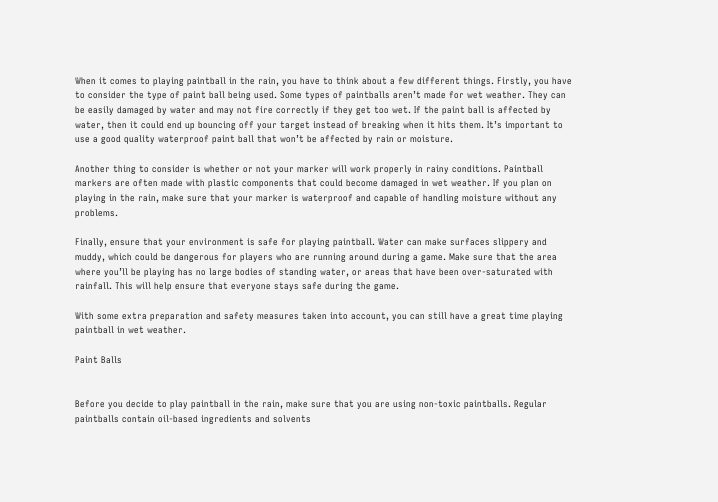When it comes to playing paintball in the rain, you have to think about a few different things. Firstly, you have to consider the type of paint ball being used. Some types of paintballs aren’t made for wet weather. They can be easily damaged by water and may not fire correctly if they get too wet. If the paint ball is affected by water, then it could end up bouncing off your target instead of breaking when it hits them. It’s important to use a good quality waterproof paint ball that won’t be affected by rain or moisture.

Another thing to consider is whether or not your marker will work properly in rainy conditions. Paintball markers are often made with plastic components that could become damaged in wet weather. If you plan on playing in the rain, make sure that your marker is waterproof and capable of handling moisture without any problems.

Finally, ensure that your environment is safe for playing paintball. Water can make surfaces slippery and muddy, which could be dangerous for players who are running around during a game. Make sure that the area where you’ll be playing has no large bodies of standing water, or areas that have been over-saturated with rainfall. This will help ensure that everyone stays safe during the game.

With some extra preparation and safety measures taken into account, you can still have a great time playing paintball in wet weather.

Paint Balls


Before you decide to play paintball in the rain, make sure that you are using non-toxic paintballs. Regular paintballs contain oil-based ingredients and solvents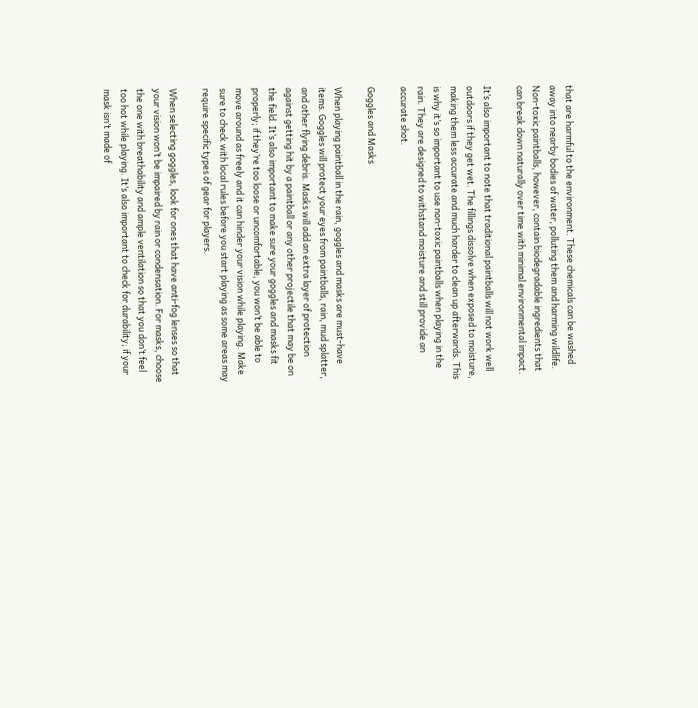that are harmful to the environment. These chemicals can be washed away into nearby bodies of water, polluting them and harming wildlife. Non-toxic paintballs, however, contain biodegradable ingredients that can break down naturally over time with minimal environmental impact.

It’s also important to note that traditional paintballs will not work well outdoors if they get wet. The fillings dissolve when exposed to moisture, making them less accurate and much harder to clean up afterwards. This is why it’s so important to use non-toxic paintballs when playing in the rain. They are designed to withstand moisture and still provide an accurate shot.

Goggles and Masks

When playing paintball in the rain, goggles and masks are must-have items. Goggles will protect your eyes from paintballs, rain, mud splatter, and other flying debris. Masks will add an extra layer of protection against getting hit by a paintball or any other projectile that may be on the field. It’s also important to make sure your goggles and masks fit properly; if they’re too loose or uncomfortable, you won’t be able to move around as freely and it can hinder your vision while playing. Make sure to check with local rules before you start playing as some areas may require specific types of gear for players.

When selecting goggles, look for ones that have anti-fog lenses so that your vision won’t be impaired by rain or condensation. For masks, choose the one with breathability and ample ventilation so that you don’t feel too hot while playing. It’s also important to check for durability; if your mask isn’t made of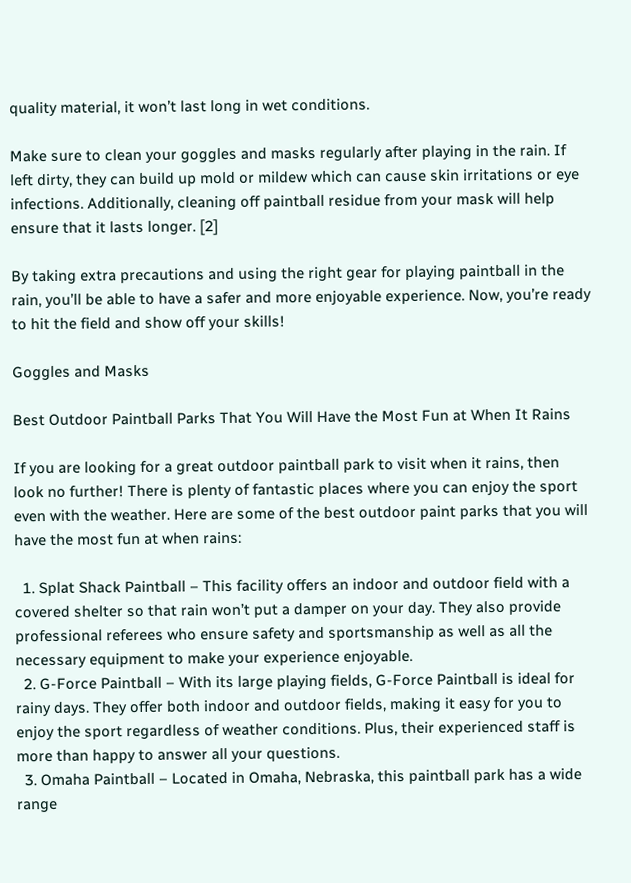quality material, it won’t last long in wet conditions.

Make sure to clean your goggles and masks regularly after playing in the rain. If left dirty, they can build up mold or mildew which can cause skin irritations or eye infections. Additionally, cleaning off paintball residue from your mask will help ensure that it lasts longer. [2]

By taking extra precautions and using the right gear for playing paintball in the rain, you’ll be able to have a safer and more enjoyable experience. Now, you’re ready to hit the field and show off your skills!

Goggles and Masks

Best Outdoor Paintball Parks That You Will Have the Most Fun at When It Rains

If you are looking for a great outdoor paintball park to visit when it rains, then look no further! There is plenty of fantastic places where you can enjoy the sport even with the weather. Here are some of the best outdoor paint parks that you will have the most fun at when rains:

  1. Splat Shack Paintball – This facility offers an indoor and outdoor field with a covered shelter so that rain won’t put a damper on your day. They also provide professional referees who ensure safety and sportsmanship as well as all the necessary equipment to make your experience enjoyable.
  2. G-Force Paintball – With its large playing fields, G-Force Paintball is ideal for rainy days. They offer both indoor and outdoor fields, making it easy for you to enjoy the sport regardless of weather conditions. Plus, their experienced staff is more than happy to answer all your questions.
  3. Omaha Paintball – Located in Omaha, Nebraska, this paintball park has a wide range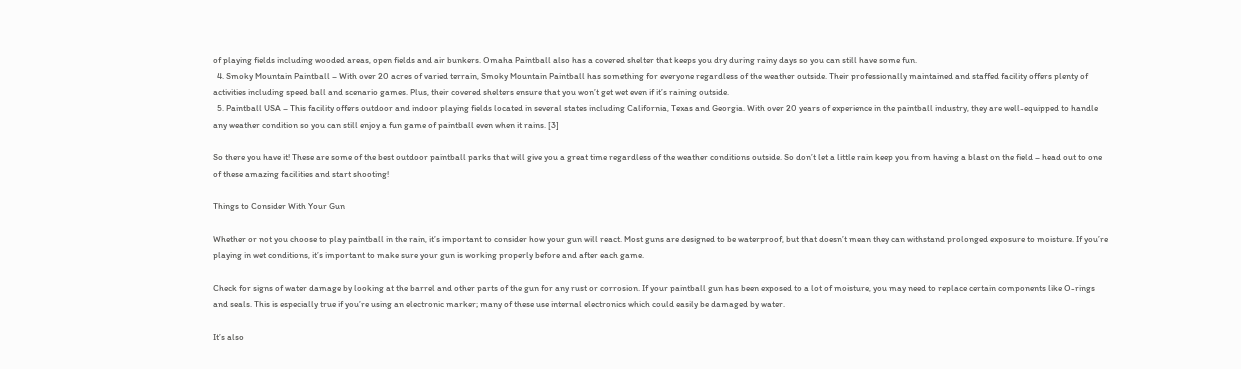of playing fields including wooded areas, open fields and air bunkers. Omaha Paintball also has a covered shelter that keeps you dry during rainy days so you can still have some fun.
  4. Smoky Mountain Paintball – With over 20 acres of varied terrain, Smoky Mountain Paintball has something for everyone regardless of the weather outside. Their professionally maintained and staffed facility offers plenty of activities including speed ball and scenario games. Plus, their covered shelters ensure that you won’t get wet even if it’s raining outside.
  5. Paintball USA – This facility offers outdoor and indoor playing fields located in several states including California, Texas and Georgia. With over 20 years of experience in the paintball industry, they are well-equipped to handle any weather condition so you can still enjoy a fun game of paintball even when it rains. [3]

So there you have it! These are some of the best outdoor paintball parks that will give you a great time regardless of the weather conditions outside. So don’t let a little rain keep you from having a blast on the field – head out to one of these amazing facilities and start shooting!

Things to Consider With Your Gun

Whether or not you choose to play paintball in the rain, it’s important to consider how your gun will react. Most guns are designed to be waterproof, but that doesn’t mean they can withstand prolonged exposure to moisture. If you’re playing in wet conditions, it’s important to make sure your gun is working properly before and after each game.

Check for signs of water damage by looking at the barrel and other parts of the gun for any rust or corrosion. If your paintball gun has been exposed to a lot of moisture, you may need to replace certain components like O-rings and seals. This is especially true if you’re using an electronic marker; many of these use internal electronics which could easily be damaged by water.

It’s also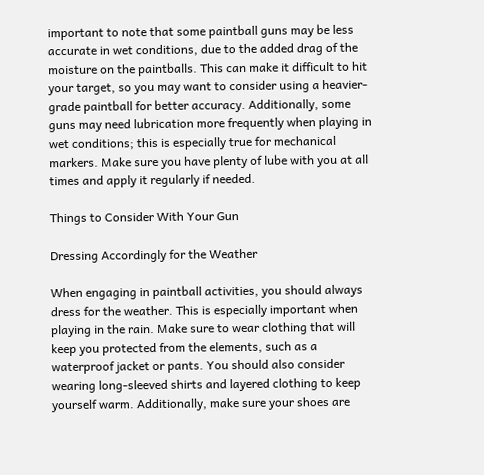important to note that some paintball guns may be less accurate in wet conditions, due to the added drag of the moisture on the paintballs. This can make it difficult to hit your target, so you may want to consider using a heavier-grade paintball for better accuracy. Additionally, some guns may need lubrication more frequently when playing in wet conditions; this is especially true for mechanical markers. Make sure you have plenty of lube with you at all times and apply it regularly if needed.

Things to Consider With Your Gun

Dressing Accordingly for the Weather

When engaging in paintball activities, you should always dress for the weather. This is especially important when playing in the rain. Make sure to wear clothing that will keep you protected from the elements, such as a waterproof jacket or pants. You should also consider wearing long-sleeved shirts and layered clothing to keep yourself warm. Additionally, make sure your shoes are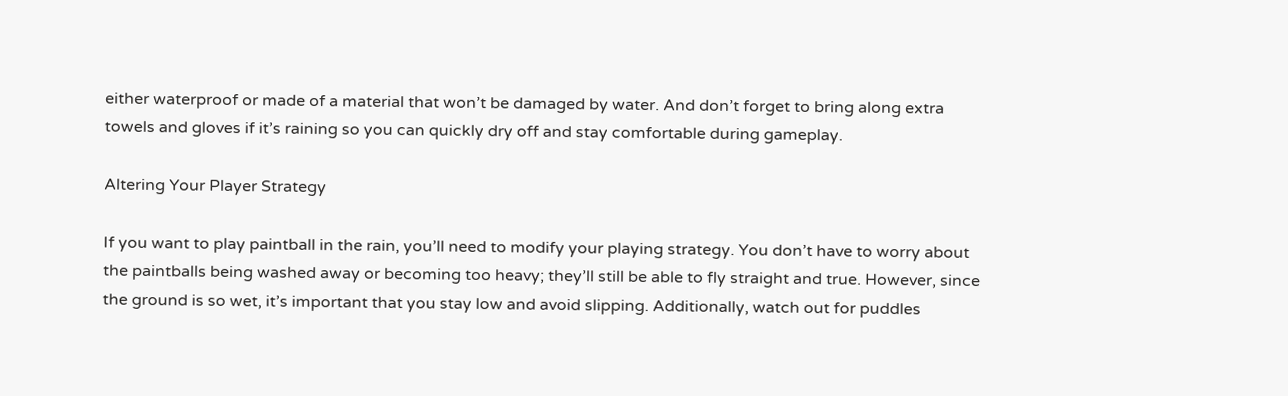either waterproof or made of a material that won’t be damaged by water. And don’t forget to bring along extra towels and gloves if it’s raining so you can quickly dry off and stay comfortable during gameplay.

Altering Your Player Strategy

If you want to play paintball in the rain, you’ll need to modify your playing strategy. You don’t have to worry about the paintballs being washed away or becoming too heavy; they’ll still be able to fly straight and true. However, since the ground is so wet, it’s important that you stay low and avoid slipping. Additionally, watch out for puddles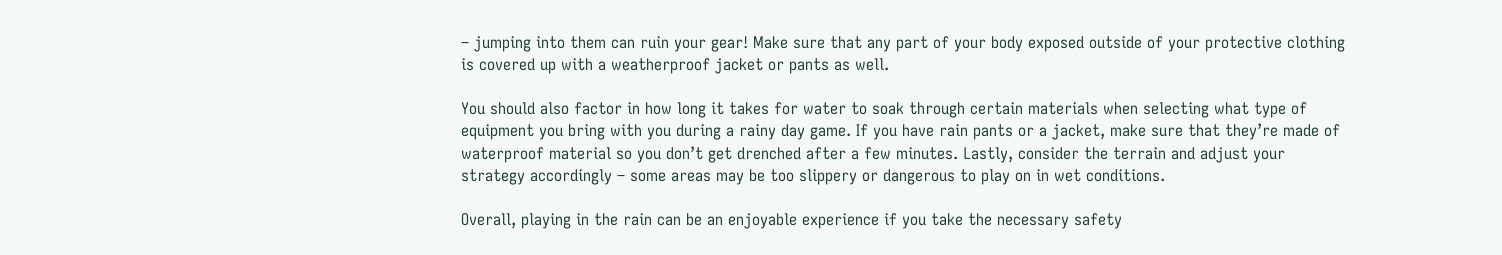– jumping into them can ruin your gear! Make sure that any part of your body exposed outside of your protective clothing is covered up with a weatherproof jacket or pants as well.

You should also factor in how long it takes for water to soak through certain materials when selecting what type of equipment you bring with you during a rainy day game. If you have rain pants or a jacket, make sure that they’re made of waterproof material so you don’t get drenched after a few minutes. Lastly, consider the terrain and adjust your strategy accordingly – some areas may be too slippery or dangerous to play on in wet conditions.

Overall, playing in the rain can be an enjoyable experience if you take the necessary safety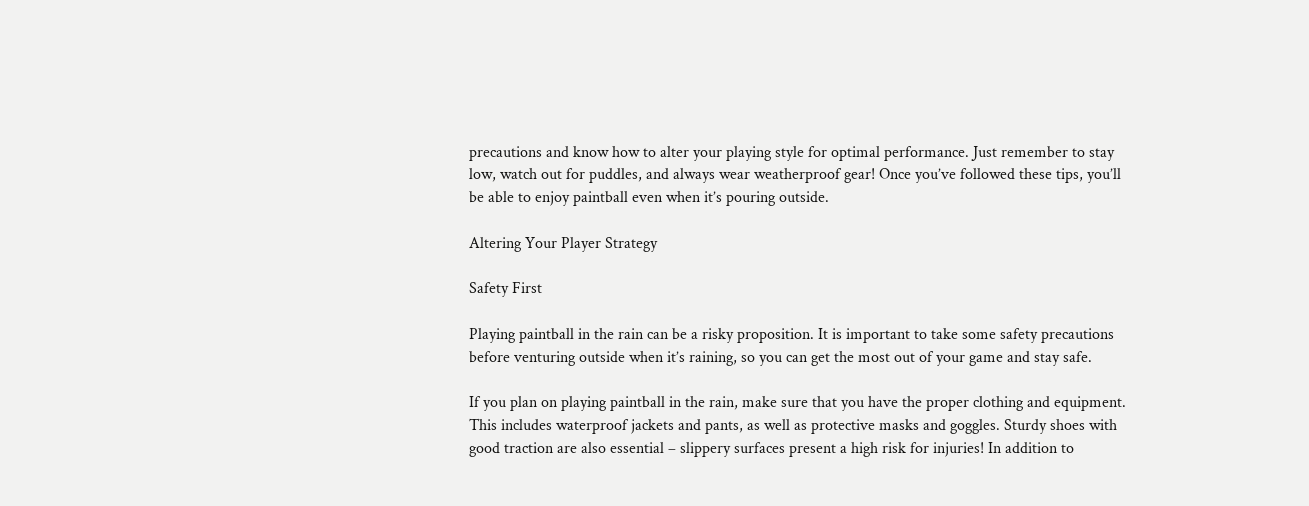precautions and know how to alter your playing style for optimal performance. Just remember to stay low, watch out for puddles, and always wear weatherproof gear! Once you’ve followed these tips, you’ll be able to enjoy paintball even when it’s pouring outside.

Altering Your Player Strategy

Safety First

Playing paintball in the rain can be a risky proposition. It is important to take some safety precautions before venturing outside when it’s raining, so you can get the most out of your game and stay safe.

If you plan on playing paintball in the rain, make sure that you have the proper clothing and equipment. This includes waterproof jackets and pants, as well as protective masks and goggles. Sturdy shoes with good traction are also essential – slippery surfaces present a high risk for injuries! In addition to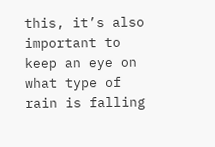this, it’s also important to keep an eye on what type of rain is falling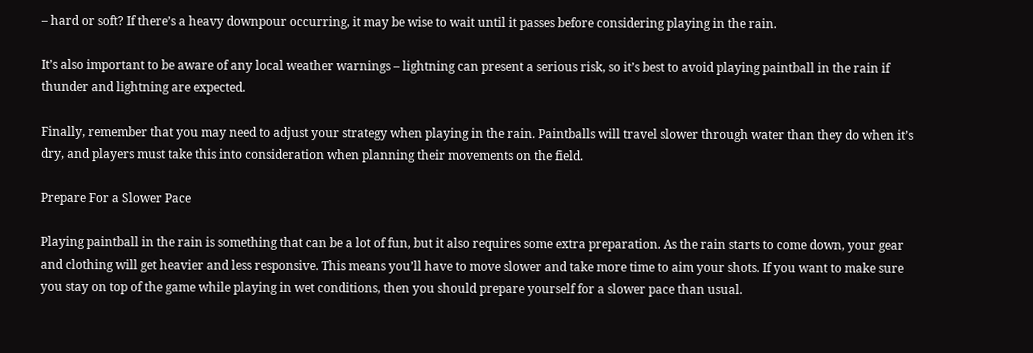– hard or soft? If there’s a heavy downpour occurring, it may be wise to wait until it passes before considering playing in the rain.

It’s also important to be aware of any local weather warnings – lightning can present a serious risk, so it’s best to avoid playing paintball in the rain if thunder and lightning are expected.

Finally, remember that you may need to adjust your strategy when playing in the rain. Paintballs will travel slower through water than they do when it’s dry, and players must take this into consideration when planning their movements on the field.

Prepare For a Slower Pace

Playing paintball in the rain is something that can be a lot of fun, but it also requires some extra preparation. As the rain starts to come down, your gear and clothing will get heavier and less responsive. This means you’ll have to move slower and take more time to aim your shots. If you want to make sure you stay on top of the game while playing in wet conditions, then you should prepare yourself for a slower pace than usual.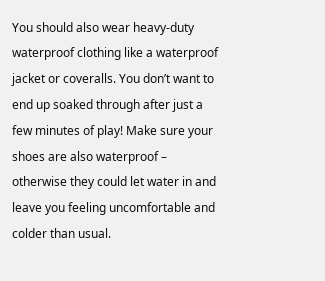You should also wear heavy-duty waterproof clothing like a waterproof jacket or coveralls. You don’t want to end up soaked through after just a few minutes of play! Make sure your shoes are also waterproof – otherwise they could let water in and leave you feeling uncomfortable and colder than usual.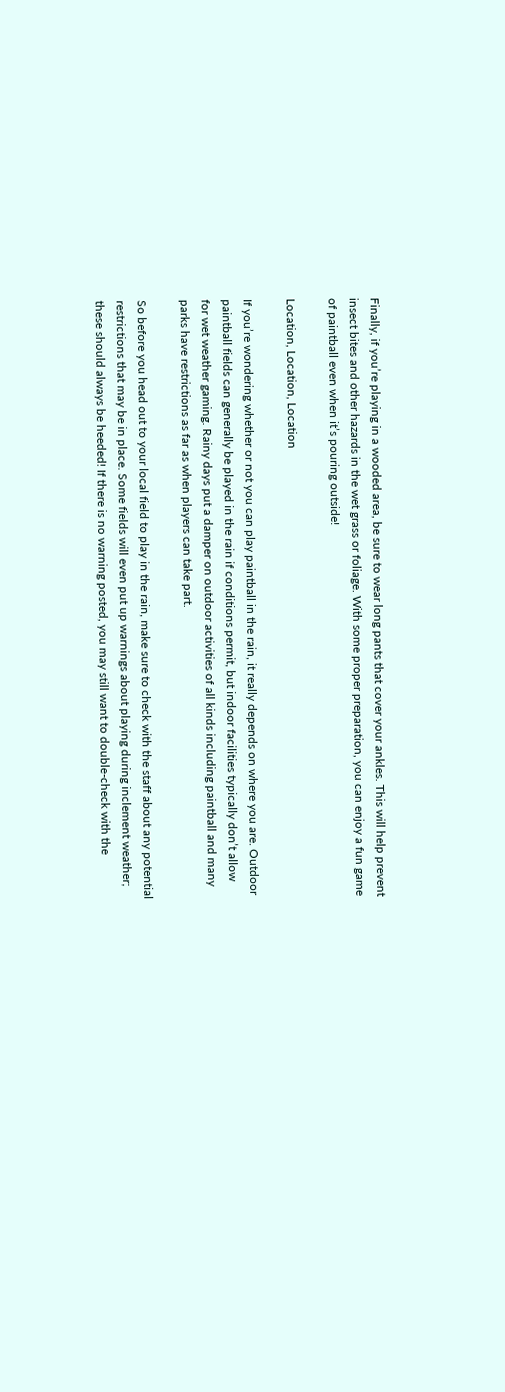Finally, if you’re playing in a wooded area, be sure to wear long pants that cover your ankles. This will help prevent insect bites and other hazards in the wet grass or foliage. With some proper preparation, you can enjoy a fun game of paintball even when it’s pouring outside!

Location, Location, Location

If you’re wondering whether or not you can play paintball in the rain, it really depends on where you are. Outdoor paintball fields can generally be played in the rain if conditions permit, but indoor facilities typically don’t allow for wet weather gaming. Rainy days put a damper on outdoor activities of all kinds including paintball and many parks have restrictions as far as when players can take part.

So before you head out to your local field to play in the rain, make sure to check with the staff about any potential restrictions that may be in place. Some fields will even put up warnings about playing during inclement weather; these should always be heeded! If there is no warning posted, you may still want to double-check with the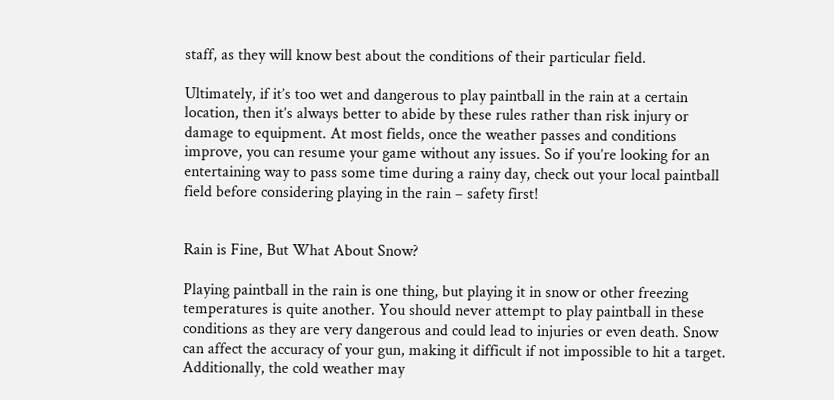staff, as they will know best about the conditions of their particular field.

Ultimately, if it’s too wet and dangerous to play paintball in the rain at a certain location, then it’s always better to abide by these rules rather than risk injury or damage to equipment. At most fields, once the weather passes and conditions improve, you can resume your game without any issues. So if you’re looking for an entertaining way to pass some time during a rainy day, check out your local paintball field before considering playing in the rain – safety first!


Rain is Fine, But What About Snow?

Playing paintball in the rain is one thing, but playing it in snow or other freezing temperatures is quite another. You should never attempt to play paintball in these conditions as they are very dangerous and could lead to injuries or even death. Snow can affect the accuracy of your gun, making it difficult if not impossible to hit a target. Additionally, the cold weather may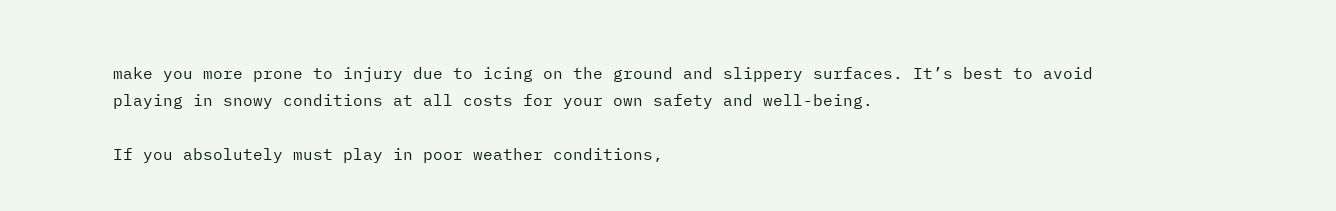make you more prone to injury due to icing on the ground and slippery surfaces. It’s best to avoid playing in snowy conditions at all costs for your own safety and well-being.

If you absolutely must play in poor weather conditions,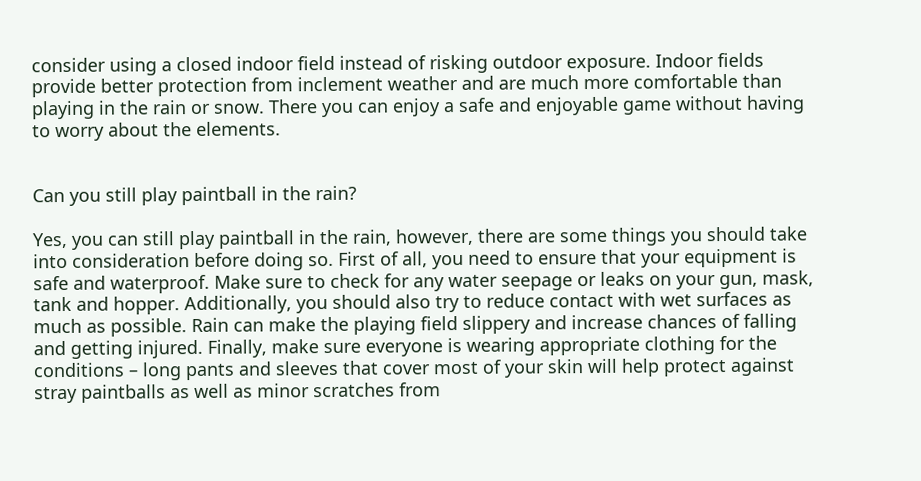consider using a closed indoor field instead of risking outdoor exposure. Indoor fields provide better protection from inclement weather and are much more comfortable than playing in the rain or snow. There you can enjoy a safe and enjoyable game without having to worry about the elements.


Can you still play paintball in the rain?

Yes, you can still play paintball in the rain, however, there are some things you should take into consideration before doing so. First of all, you need to ensure that your equipment is safe and waterproof. Make sure to check for any water seepage or leaks on your gun, mask, tank and hopper. Additionally, you should also try to reduce contact with wet surfaces as much as possible. Rain can make the playing field slippery and increase chances of falling and getting injured. Finally, make sure everyone is wearing appropriate clothing for the conditions – long pants and sleeves that cover most of your skin will help protect against stray paintballs as well as minor scratches from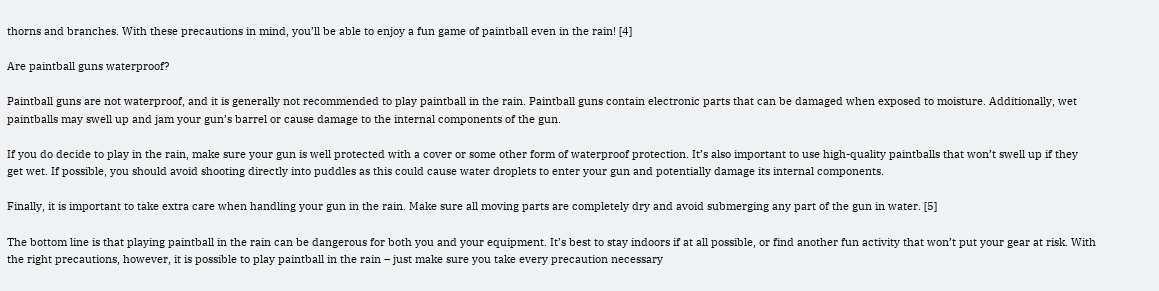thorns and branches. With these precautions in mind, you’ll be able to enjoy a fun game of paintball even in the rain! [4]

Are paintball guns waterproof?

Paintball guns are not waterproof, and it is generally not recommended to play paintball in the rain. Paintball guns contain electronic parts that can be damaged when exposed to moisture. Additionally, wet paintballs may swell up and jam your gun’s barrel or cause damage to the internal components of the gun.

If you do decide to play in the rain, make sure your gun is well protected with a cover or some other form of waterproof protection. It’s also important to use high-quality paintballs that won’t swell up if they get wet. If possible, you should avoid shooting directly into puddles as this could cause water droplets to enter your gun and potentially damage its internal components.

Finally, it is important to take extra care when handling your gun in the rain. Make sure all moving parts are completely dry and avoid submerging any part of the gun in water. [5]

The bottom line is that playing paintball in the rain can be dangerous for both you and your equipment. It’s best to stay indoors if at all possible, or find another fun activity that won’t put your gear at risk. With the right precautions, however, it is possible to play paintball in the rain – just make sure you take every precaution necessary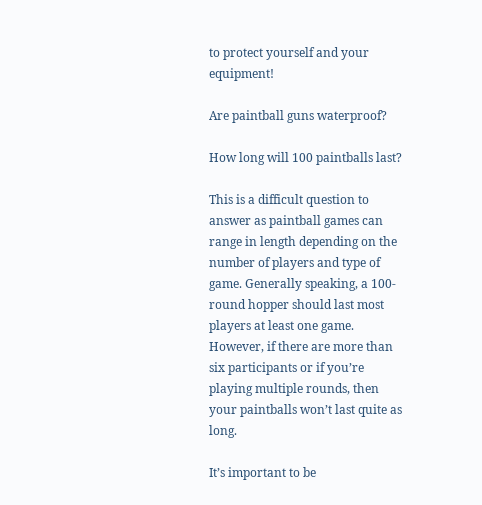to protect yourself and your equipment!

Are paintball guns waterproof?

How long will 100 paintballs last?

This is a difficult question to answer as paintball games can range in length depending on the number of players and type of game. Generally speaking, a 100-round hopper should last most players at least one game. However, if there are more than six participants or if you’re playing multiple rounds, then your paintballs won’t last quite as long.

It’s important to be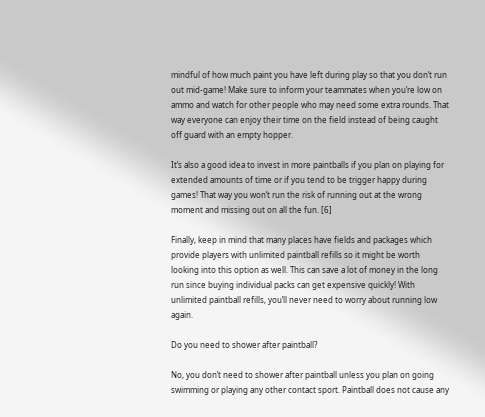mindful of how much paint you have left during play so that you don’t run out mid-game! Make sure to inform your teammates when you’re low on ammo and watch for other people who may need some extra rounds. That way everyone can enjoy their time on the field instead of being caught off guard with an empty hopper.

It’s also a good idea to invest in more paintballs if you plan on playing for extended amounts of time or if you tend to be trigger happy during games! That way you won’t run the risk of running out at the wrong moment and missing out on all the fun. [6]

Finally, keep in mind that many places have fields and packages which provide players with unlimited paintball refills so it might be worth looking into this option as well. This can save a lot of money in the long run since buying individual packs can get expensive quickly! With unlimited paintball refills, you’ll never need to worry about running low again.

Do you need to shower after paintball?

No, you don’t need to shower after paintball unless you plan on going swimming or playing any other contact sport. Paintball does not cause any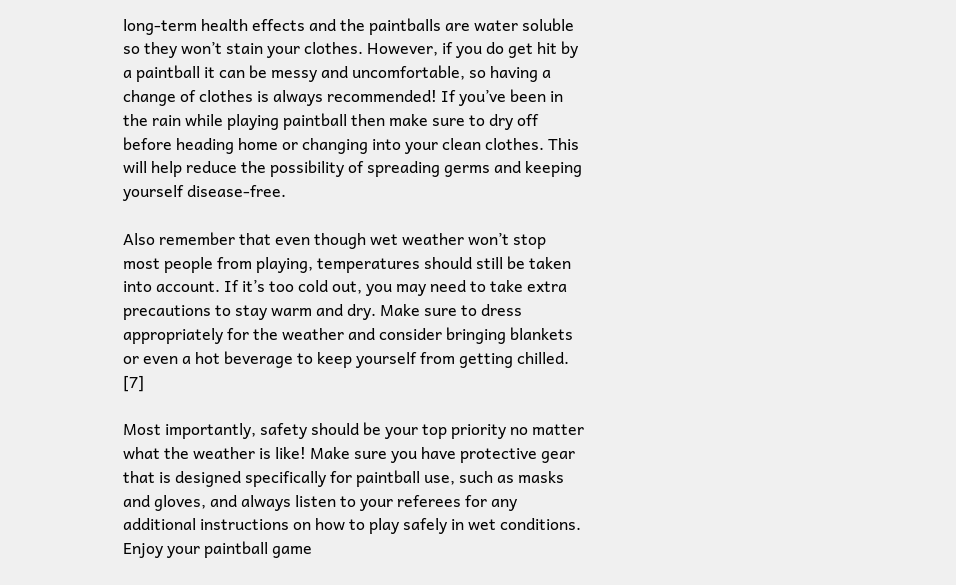long-term health effects and the paintballs are water soluble so they won’t stain your clothes. However, if you do get hit by a paintball it can be messy and uncomfortable, so having a change of clothes is always recommended! If you’ve been in the rain while playing paintball then make sure to dry off before heading home or changing into your clean clothes. This will help reduce the possibility of spreading germs and keeping yourself disease-free.

Also remember that even though wet weather won’t stop most people from playing, temperatures should still be taken into account. If it’s too cold out, you may need to take extra precautions to stay warm and dry. Make sure to dress appropriately for the weather and consider bringing blankets or even a hot beverage to keep yourself from getting chilled. [7]

Most importantly, safety should be your top priority no matter what the weather is like! Make sure you have protective gear that is designed specifically for paintball use, such as masks and gloves, and always listen to your referees for any additional instructions on how to play safely in wet conditions. Enjoy your paintball game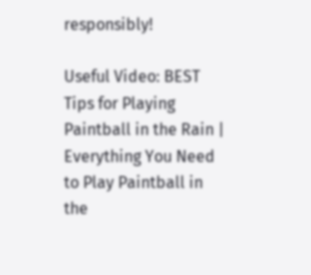responsibly!

Useful Video: BEST Tips for Playing Paintball in the Rain | Everything You Need to Play Paintball in the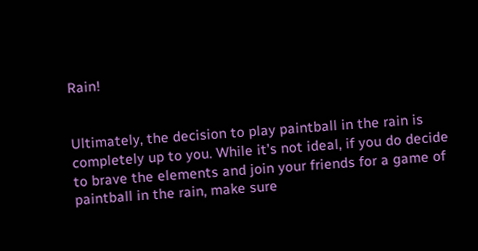Rain!


Ultimately, the decision to play paintball in the rain is completely up to you. While it’s not ideal, if you do decide to brave the elements and join your friends for a game of paintball in the rain, make sure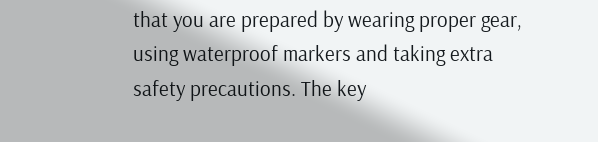that you are prepared by wearing proper gear, using waterproof markers and taking extra safety precautions. The key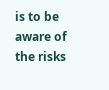is to be aware of the risks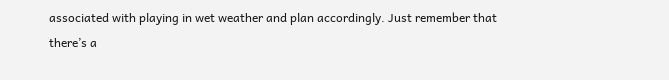associated with playing in wet weather and plan accordingly. Just remember that there’s a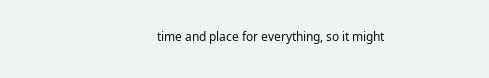time and place for everything, so it might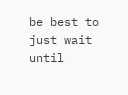be best to just wait until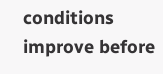conditions improve before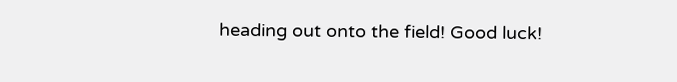heading out onto the field! Good luck!